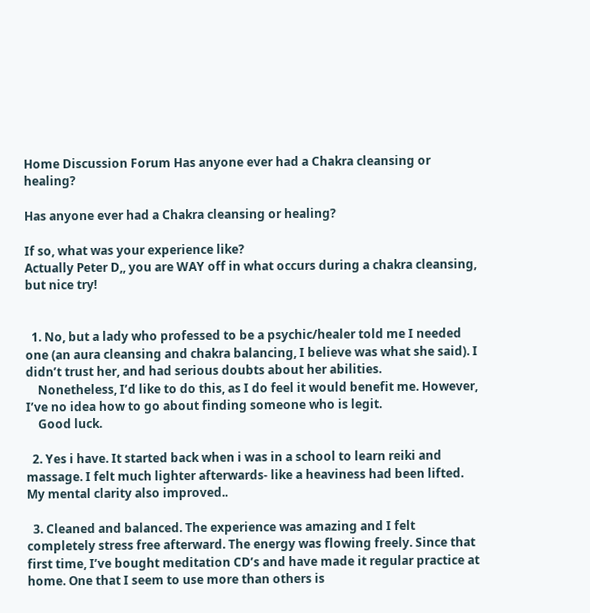Home Discussion Forum Has anyone ever had a Chakra cleansing or healing?

Has anyone ever had a Chakra cleansing or healing?

If so, what was your experience like?
Actually Peter D,, you are WAY off in what occurs during a chakra cleansing, but nice try!


  1. No, but a lady who professed to be a psychic/healer told me I needed one (an aura cleansing and chakra balancing, I believe was what she said). I didn’t trust her, and had serious doubts about her abilities.
    Nonetheless, I’d like to do this, as I do feel it would benefit me. However, I’ve no idea how to go about finding someone who is legit.
    Good luck.

  2. Yes i have. It started back when i was in a school to learn reiki and massage. I felt much lighter afterwards- like a heaviness had been lifted. My mental clarity also improved..

  3. Cleaned and balanced. The experience was amazing and I felt completely stress free afterward. The energy was flowing freely. Since that first time, I’ve bought meditation CD’s and have made it regular practice at home. One that I seem to use more than others is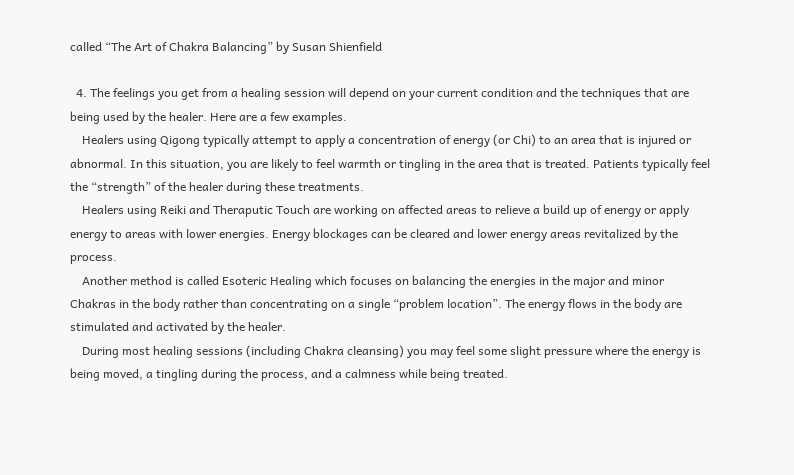called “The Art of Chakra Balancing” by Susan Shienfield

  4. The feelings you get from a healing session will depend on your current condition and the techniques that are being used by the healer. Here are a few examples.
    Healers using Qigong typically attempt to apply a concentration of energy (or Chi) to an area that is injured or abnormal. In this situation, you are likely to feel warmth or tingling in the area that is treated. Patients typically feel the “strength” of the healer during these treatments.
    Healers using Reiki and Theraputic Touch are working on affected areas to relieve a build up of energy or apply energy to areas with lower energies. Energy blockages can be cleared and lower energy areas revitalized by the process.
    Another method is called Esoteric Healing which focuses on balancing the energies in the major and minor Chakras in the body rather than concentrating on a single “problem location”. The energy flows in the body are stimulated and activated by the healer.
    During most healing sessions (including Chakra cleansing) you may feel some slight pressure where the energy is being moved, a tingling during the process, and a calmness while being treated.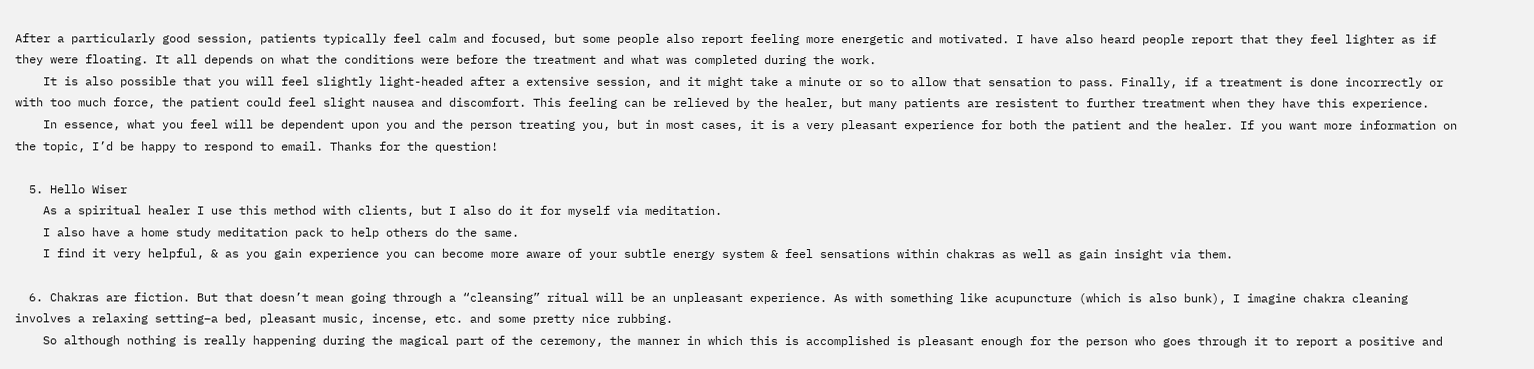After a particularly good session, patients typically feel calm and focused, but some people also report feeling more energetic and motivated. I have also heard people report that they feel lighter as if they were floating. It all depends on what the conditions were before the treatment and what was completed during the work.
    It is also possible that you will feel slightly light-headed after a extensive session, and it might take a minute or so to allow that sensation to pass. Finally, if a treatment is done incorrectly or with too much force, the patient could feel slight nausea and discomfort. This feeling can be relieved by the healer, but many patients are resistent to further treatment when they have this experience.
    In essence, what you feel will be dependent upon you and the person treating you, but in most cases, it is a very pleasant experience for both the patient and the healer. If you want more information on the topic, I’d be happy to respond to email. Thanks for the question!

  5. Hello Wiser
    As a spiritual healer I use this method with clients, but I also do it for myself via meditation.
    I also have a home study meditation pack to help others do the same.
    I find it very helpful, & as you gain experience you can become more aware of your subtle energy system & feel sensations within chakras as well as gain insight via them.

  6. Chakras are fiction. But that doesn’t mean going through a “cleansing” ritual will be an unpleasant experience. As with something like acupuncture (which is also bunk), I imagine chakra cleaning involves a relaxing setting–a bed, pleasant music, incense, etc. and some pretty nice rubbing.
    So although nothing is really happening during the magical part of the ceremony, the manner in which this is accomplished is pleasant enough for the person who goes through it to report a positive and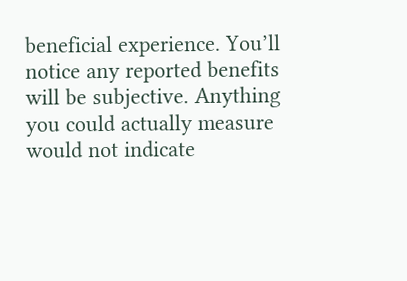beneficial experience. You’ll notice any reported benefits will be subjective. Anything you could actually measure would not indicate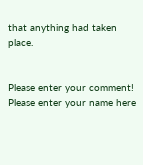that anything had taken place.


Please enter your comment!
Please enter your name here